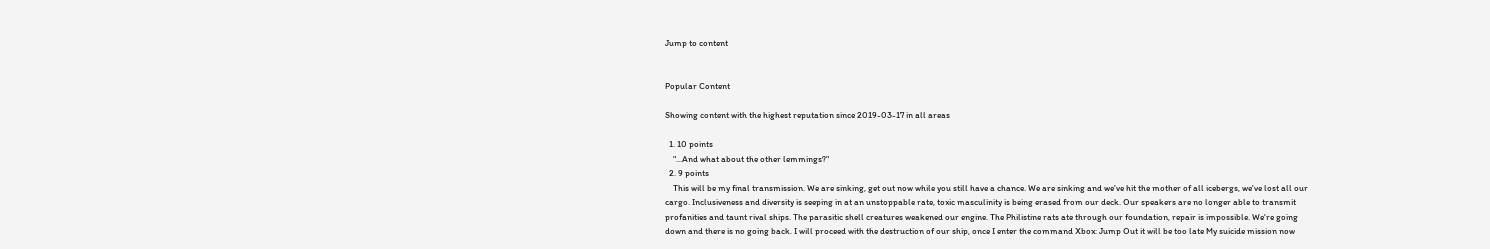Jump to content


Popular Content

Showing content with the highest reputation since 2019-03-17 in all areas

  1. 10 points
    "...And what about the other lemmings?"
  2. 9 points
    This will be my final transmission. We are sinking, get out now while you still have a chance. We are sinking and we've hit the mother of all icebergs, we've lost all our cargo. Inclusiveness and diversity is seeping in at an unstoppable rate, toxic masculinity is being erased from our deck. Our speakers are no longer able to transmit profanities and taunt rival ships. The parasitic shell creatures weakened our engine. The Philistine rats ate through our foundation, repair is impossible. We're going down and there is no going back. I will proceed with the destruction of our ship, once I enter the command Xbox: Jump Out it will be too late My suicide mission now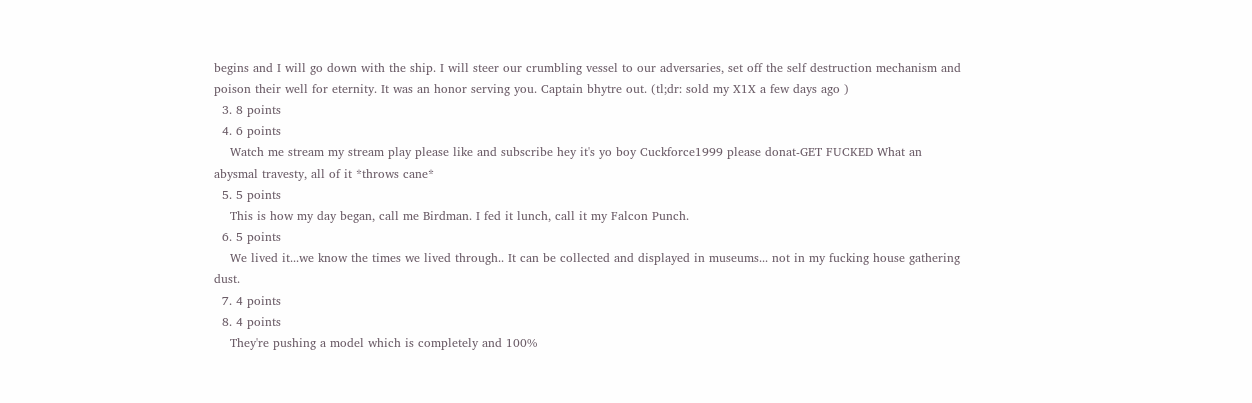begins and I will go down with the ship. I will steer our crumbling vessel to our adversaries, set off the self destruction mechanism and poison their well for eternity. It was an honor serving you. Captain bhytre out. (tl;dr: sold my X1X a few days ago )
  3. 8 points
  4. 6 points
    Watch me stream my stream play please like and subscribe hey it's yo boy Cuckforce1999 please donat-GET FUCKED What an abysmal travesty, all of it *throws cane*
  5. 5 points
    This is how my day began, call me Birdman. I fed it lunch, call it my Falcon Punch.
  6. 5 points
    We lived it...we know the times we lived through.. It can be collected and displayed in museums... not in my fucking house gathering dust.
  7. 4 points
  8. 4 points
    They're pushing a model which is completely and 100%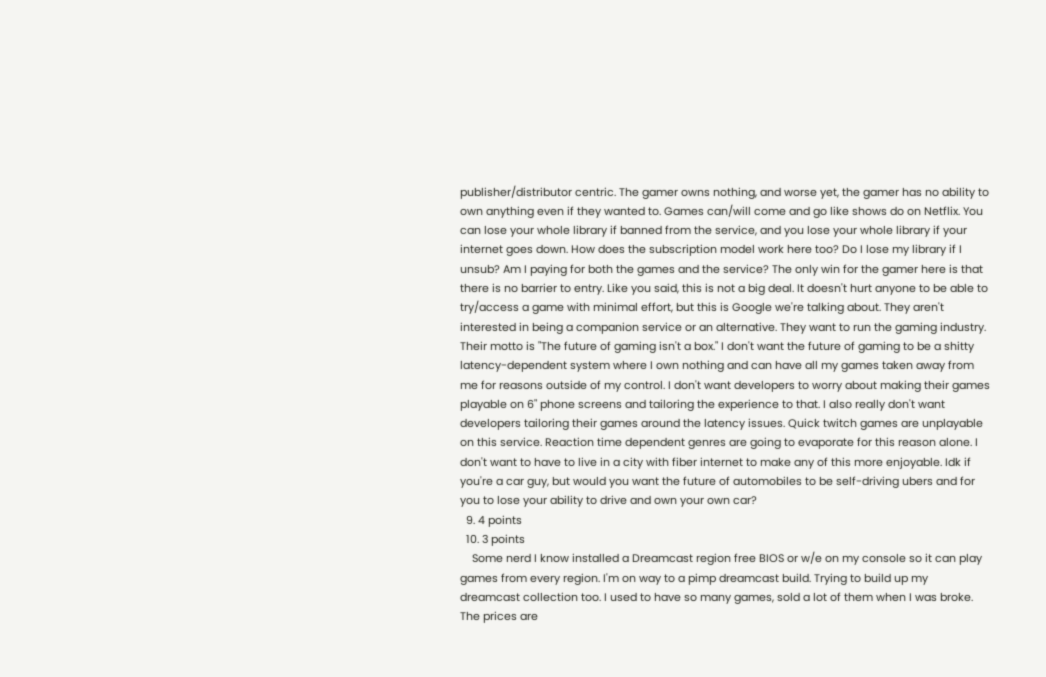publisher/distributor centric. The gamer owns nothing, and worse yet, the gamer has no ability to own anything even if they wanted to. Games can/will come and go like shows do on Netflix. You can lose your whole library if banned from the service, and you lose your whole library if your internet goes down. How does the subscription model work here too? Do I lose my library if I unsub? Am I paying for both the games and the service? The only win for the gamer here is that there is no barrier to entry. Like you said, this is not a big deal. It doesn't hurt anyone to be able to try/access a game with minimal effort, but this is Google we're talking about. They aren't interested in being a companion service or an alternative. They want to run the gaming industry. Their motto is "The future of gaming isn't a box." I don't want the future of gaming to be a shitty latency-dependent system where I own nothing and can have all my games taken away from me for reasons outside of my control. I don't want developers to worry about making their games playable on 6" phone screens and tailoring the experience to that. I also really don't want developers tailoring their games around the latency issues. Quick twitch games are unplayable on this service. Reaction time dependent genres are going to evaporate for this reason alone. I don't want to have to live in a city with fiber internet to make any of this more enjoyable. Idk if you're a car guy, but would you want the future of automobiles to be self-driving ubers and for you to lose your ability to drive and own your own car?
  9. 4 points
  10. 3 points
    Some nerd I know installed a Dreamcast region free BIOS or w/e on my console so it can play games from every region. I'm on way to a pimp dreamcast build. Trying to build up my dreamcast collection too. I used to have so many games, sold a lot of them when I was broke. The prices are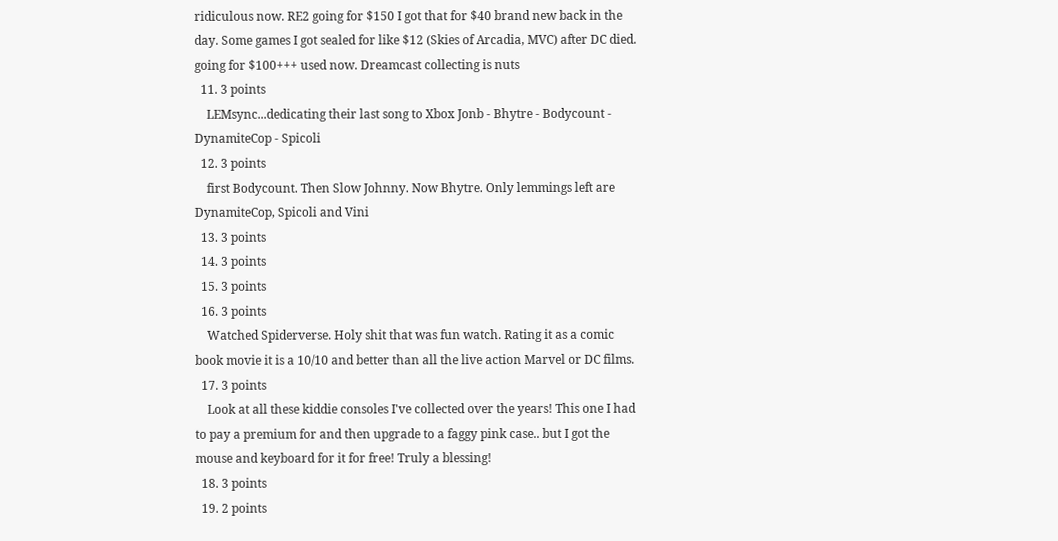ridiculous now. RE2 going for $150 I got that for $40 brand new back in the day. Some games I got sealed for like $12 (Skies of Arcadia, MVC) after DC died. going for $100+++ used now. Dreamcast collecting is nuts
  11. 3 points
    LEMsync...dedicating their last song to Xbox Jonb - Bhytre - Bodycount - DynamiteCop - Spicoli
  12. 3 points
    first Bodycount. Then Slow Johnny. Now Bhytre. Only lemmings left are DynamiteCop, Spicoli and Vini
  13. 3 points
  14. 3 points
  15. 3 points
  16. 3 points
    Watched Spiderverse. Holy shit that was fun watch. Rating it as a comic book movie it is a 10/10 and better than all the live action Marvel or DC films.
  17. 3 points
    Look at all these kiddie consoles I've collected over the years! This one I had to pay a premium for and then upgrade to a faggy pink case.. but I got the mouse and keyboard for it for free! Truly a blessing!
  18. 3 points
  19. 2 points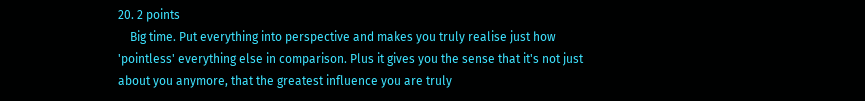20. 2 points
    Big time. Put everything into perspective and makes you truly realise just how 'pointless' everything else in comparison. Plus it gives you the sense that it's not just about you anymore, that the greatest influence you are truly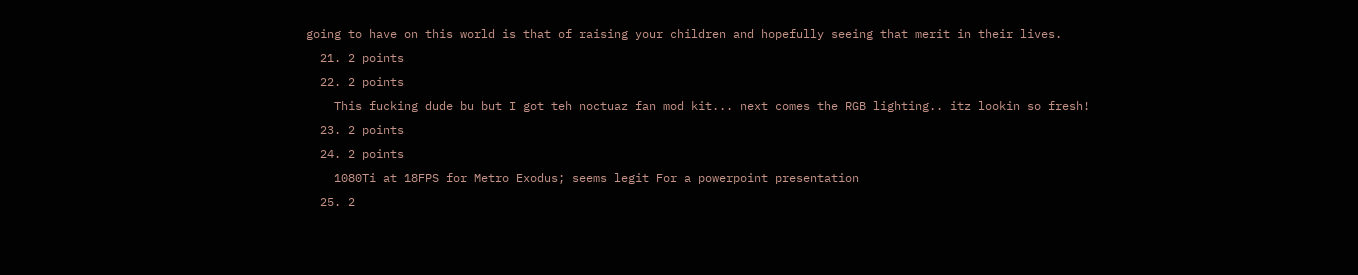going to have on this world is that of raising your children and hopefully seeing that merit in their lives.
  21. 2 points
  22. 2 points
    This fucking dude bu but I got teh noctuaz fan mod kit... next comes the RGB lighting.. itz lookin so fresh!
  23. 2 points
  24. 2 points
    1080Ti at 18FPS for Metro Exodus; seems legit For a powerpoint presentation
  25. 2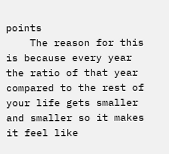points
    The reason for this is because every year the ratio of that year compared to the rest of your life gets smaller and smaller so it makes it feel like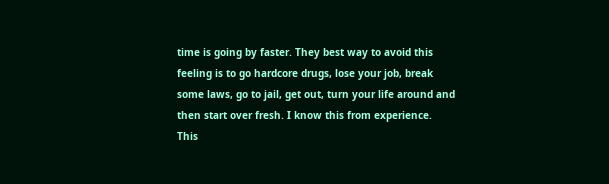time is going by faster. They best way to avoid this feeling is to go hardcore drugs, lose your job, break some laws, go to jail, get out, turn your life around and then start over fresh. I know this from experience.
This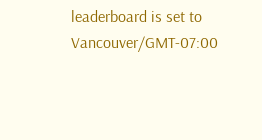leaderboard is set to Vancouver/GMT-07:00